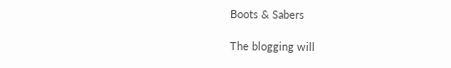Boots & Sabers

The blogging will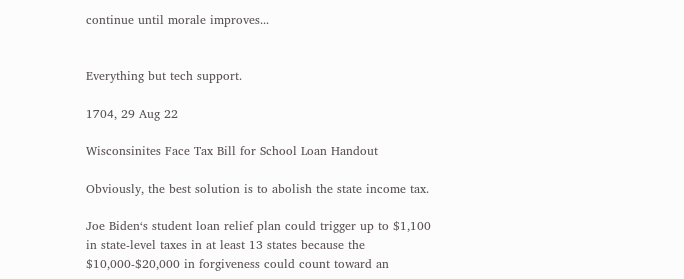continue until morale improves...


Everything but tech support.

1704, 29 Aug 22

Wisconsinites Face Tax Bill for School Loan Handout

Obviously, the best solution is to abolish the state income tax.

Joe Biden‘s student loan relief plan could trigger up to $1,100 in state-level taxes in at least 13 states because the $10,000-$20,000 in forgiveness could count toward an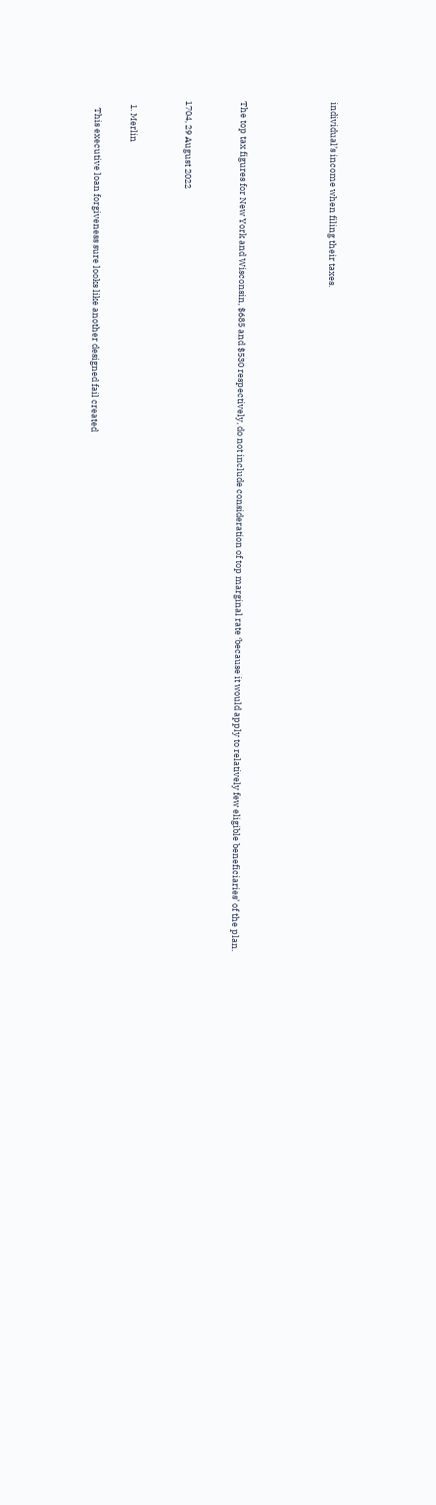individual’s income when filing their taxes.




The top tax figures for New York and Wisconsin, $685 and $530 respectively, do not include consideration of top marginal rate ‘because it would apply to relatively few eligible beneficiaries’ of the plan.


1704, 29 August 2022


  1. Merlin

    This executive loan forgiveness sure looks like another designed fail created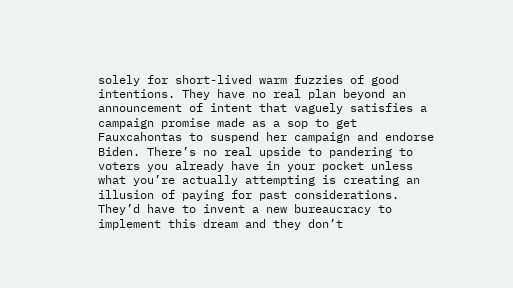solely for short-lived warm fuzzies of good intentions. They have no real plan beyond an announcement of intent that vaguely satisfies a campaign promise made as a sop to get Fauxcahontas to suspend her campaign and endorse Biden. There’s no real upside to pandering to voters you already have in your pocket unless what you’re actually attempting is creating an illusion of paying for past considerations. They’d have to invent a new bureaucracy to implement this dream and they don’t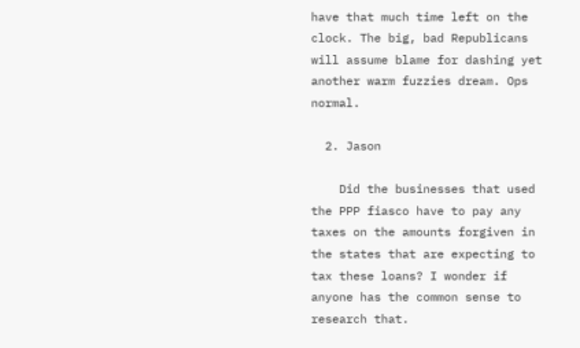have that much time left on the clock. The big, bad Republicans will assume blame for dashing yet another warm fuzzies dream. Ops normal.

  2. Jason

    Did the businesses that used the PPP fiasco have to pay any taxes on the amounts forgiven in the states that are expecting to tax these loans? I wonder if anyone has the common sense to research that.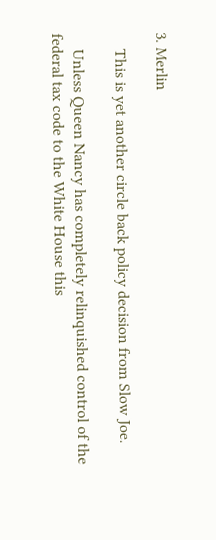3. Merlin

    This is yet another circle back policy decision from Slow Joe.

    Unless Queen Nancy has completely relinquished control of the federal tax code to the White House this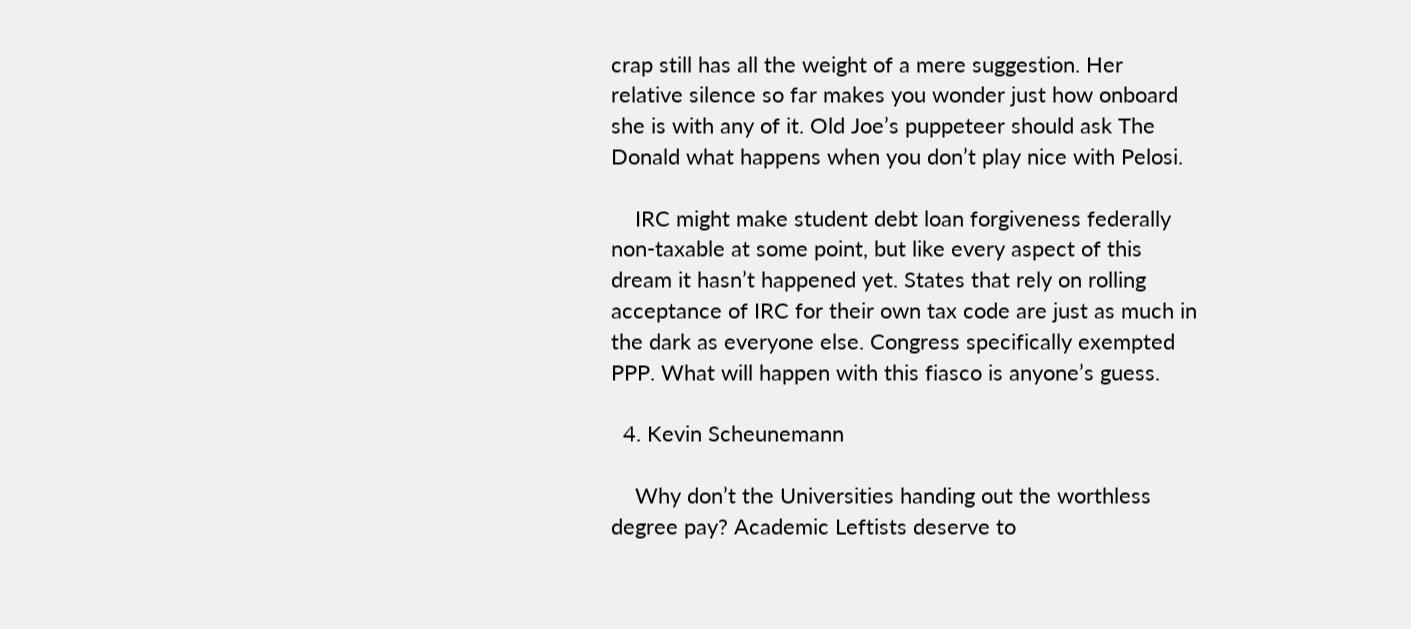crap still has all the weight of a mere suggestion. Her relative silence so far makes you wonder just how onboard she is with any of it. Old Joe’s puppeteer should ask The Donald what happens when you don’t play nice with Pelosi.

    IRC might make student debt loan forgiveness federally non-taxable at some point, but like every aspect of this dream it hasn’t happened yet. States that rely on rolling acceptance of IRC for their own tax code are just as much in the dark as everyone else. Congress specifically exempted PPP. What will happen with this fiasco is anyone’s guess.

  4. Kevin Scheunemann

    Why don’t the Universities handing out the worthless degree pay? Academic Leftists deserve to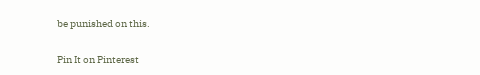be punished on this.

Pin It on Pinterest